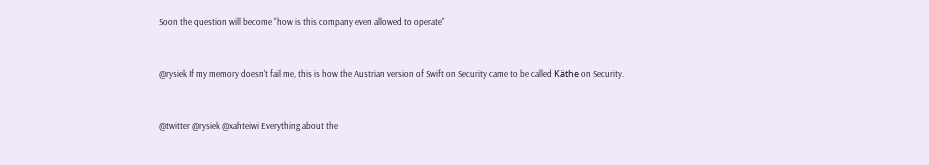Soon the question will become "how is this company even allowed to operate"


@rysiek If my memory doesn't fail me, this is how the Austrian version of Swift on Security came to be called Käthe on Security.


@twitter @rysiek @xahteiwi Everything about the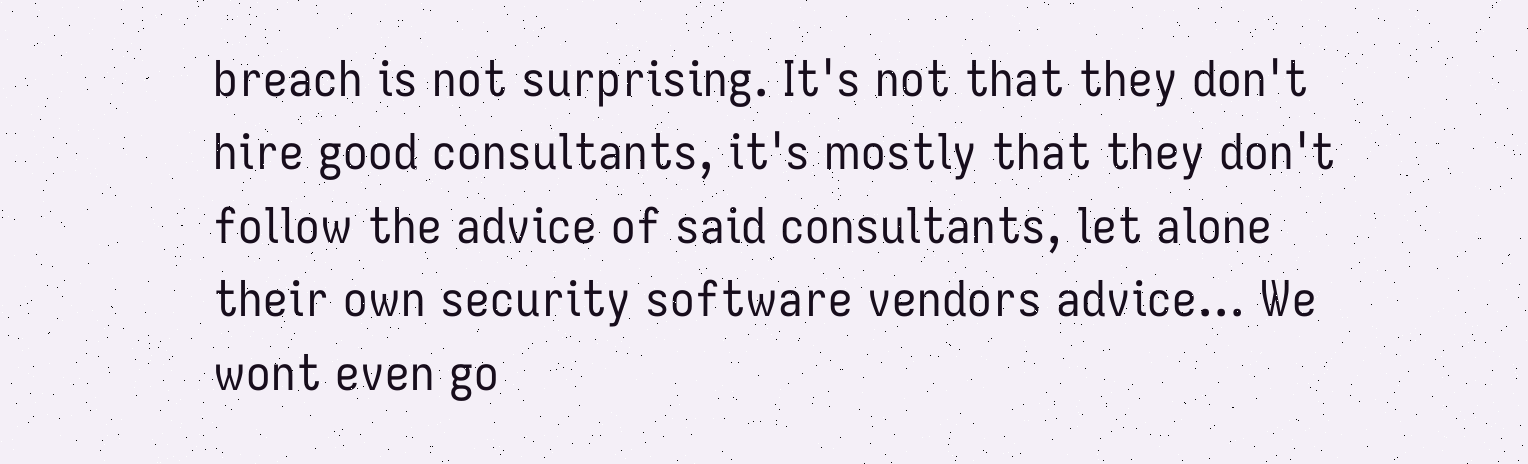breach is not surprising. It's not that they don't hire good consultants, it's mostly that they don't follow the advice of said consultants, let alone their own security software vendors advice... We wont even go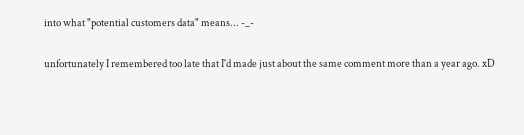into what "potential customers data" means... -_-

unfortunately I remembered too late that I'd made just about the same comment more than a year ago. xD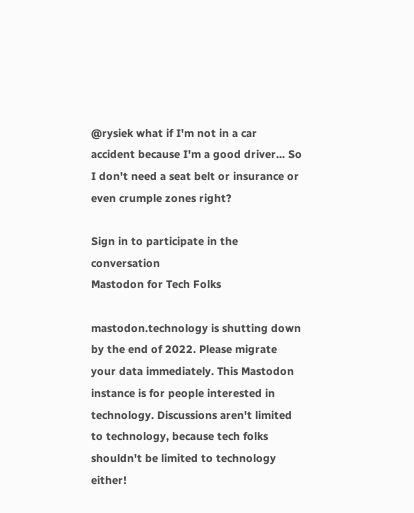@rysiek what if I'm not in a car accident because I'm a good driver... So I don't need a seat belt or insurance or even crumple zones right?

Sign in to participate in the conversation
Mastodon for Tech Folks

mastodon.technology is shutting down by the end of 2022. Please migrate your data immediately. This Mastodon instance is for people interested in technology. Discussions aren't limited to technology, because tech folks shouldn't be limited to technology either!